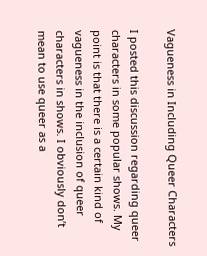Vagueness in Including Queer Characters

I posted this discussion regarding queer characters in some popular shows. My point is that there is a certain kind of vagueness in the inclusion of queer characters in shows. I obviously don’t mean to use queer as a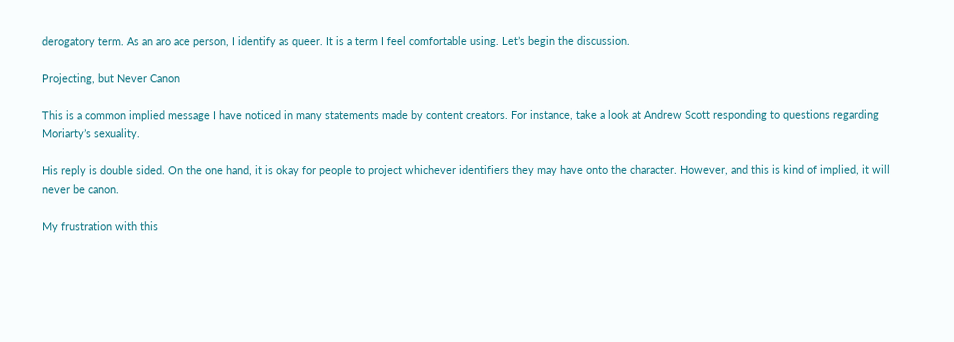derogatory term. As an aro ace person, I identify as queer. It is a term I feel comfortable using. Let’s begin the discussion.

Projecting, but Never Canon

This is a common implied message I have noticed in many statements made by content creators. For instance, take a look at Andrew Scott responding to questions regarding Moriarty’s sexuality.

His reply is double sided. On the one hand, it is okay for people to project whichever identifiers they may have onto the character. However, and this is kind of implied, it will never be canon.

My frustration with this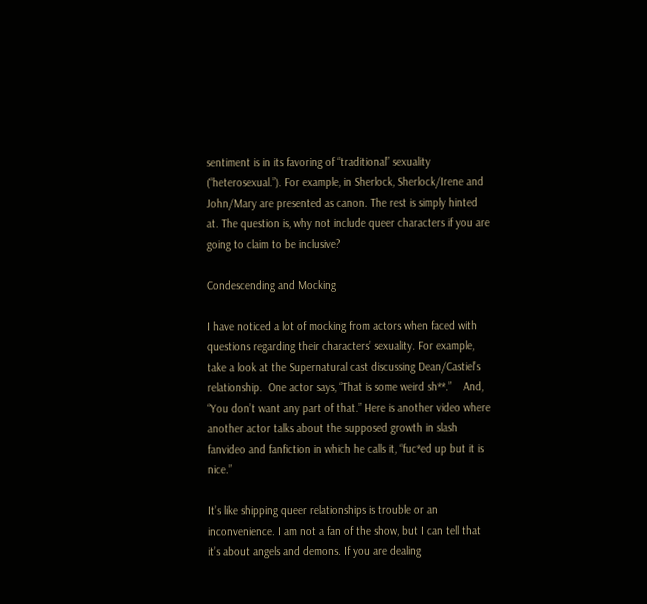sentiment is in its favoring of “traditional” sexuality (“heterosexual.”). For example, in Sherlock, Sherlock/Irene and John/Mary are presented as canon. The rest is simply hinted at. The question is, why not include queer characters if you are going to claim to be inclusive?

Condescending and Mocking

I have noticed a lot of mocking from actors when faced with questions regarding their characters’ sexuality. For example, take a look at the Supernatural cast discussing Dean/Castiel’s relationship.  One actor says, “That is some weird sh**.”    And, “You don’t want any part of that.” Here is another video where another actor talks about the supposed growth in slash fanvideo and fanfiction in which he calls it, “fuc*ed up but it is nice.”

It’s like shipping queer relationships is trouble or an inconvenience. I am not a fan of the show, but I can tell that it’s about angels and demons. If you are dealing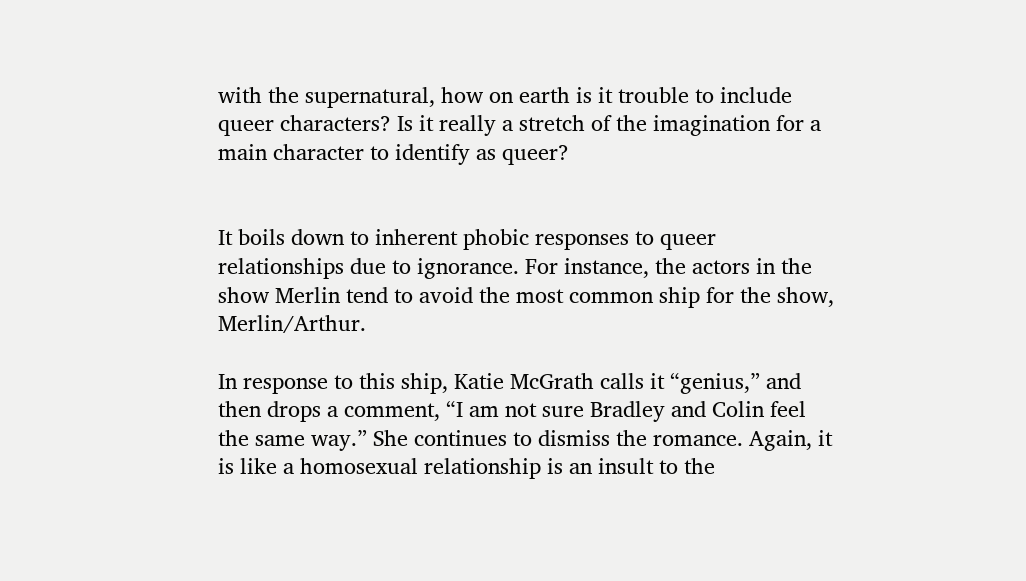with the supernatural, how on earth is it trouble to include queer characters? Is it really a stretch of the imagination for a main character to identify as queer?


It boils down to inherent phobic responses to queer relationships due to ignorance. For instance, the actors in the show Merlin tend to avoid the most common ship for the show, Merlin/Arthur.

In response to this ship, Katie McGrath calls it “genius,” and then drops a comment, “I am not sure Bradley and Colin feel the same way.” She continues to dismiss the romance. Again, it is like a homosexual relationship is an insult to the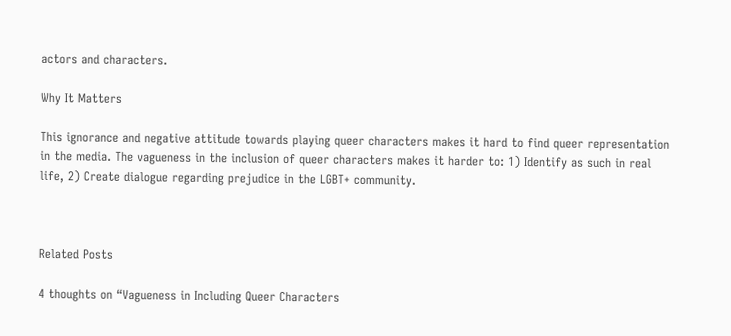actors and characters.

Why It Matters

This ignorance and negative attitude towards playing queer characters makes it hard to find queer representation in the media. The vagueness in the inclusion of queer characters makes it harder to: 1) Identify as such in real life, 2) Create dialogue regarding prejudice in the LGBT+ community.



Related Posts

4 thoughts on “Vagueness in Including Queer Characters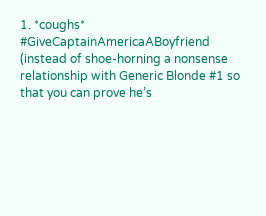1. *coughs* #GiveCaptainAmericaABoyfriend (instead of shoe-horning a nonsense relationship with Generic Blonde #1 so that you can prove he’s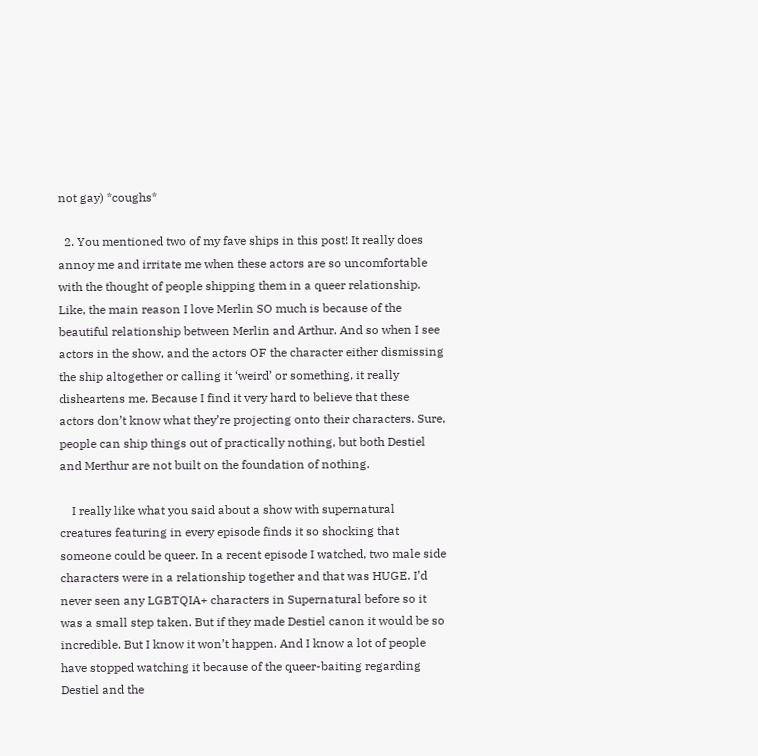not gay) *coughs*

  2. You mentioned two of my fave ships in this post! It really does annoy me and irritate me when these actors are so uncomfortable with the thought of people shipping them in a queer relationship. Like, the main reason I love Merlin SO much is because of the beautiful relationship between Merlin and Arthur. And so when I see actors in the show, and the actors OF the character either dismissing the ship altogether or calling it ‘weird’ or something, it really disheartens me. Because I find it very hard to believe that these actors don’t know what they’re projecting onto their characters. Sure, people can ship things out of practically nothing, but both Destiel and Merthur are not built on the foundation of nothing.

    I really like what you said about a show with supernatural creatures featuring in every episode finds it so shocking that someone could be queer. In a recent episode I watched, two male side characters were in a relationship together and that was HUGE. I’d never seen any LGBTQIA+ characters in Supernatural before so it was a small step taken. But if they made Destiel canon it would be so incredible. But I know it won’t happen. And I know a lot of people have stopped watching it because of the queer-baiting regarding Destiel and the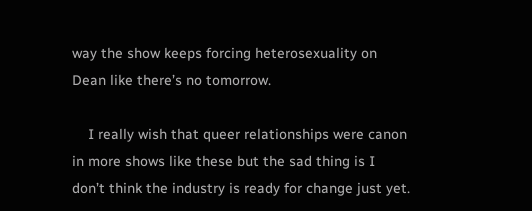way the show keeps forcing heterosexuality on Dean like there’s no tomorrow.

    I really wish that queer relationships were canon in more shows like these but the sad thing is I don’t think the industry is ready for change just yet.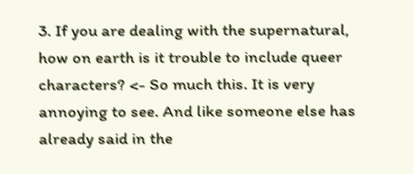3. If you are dealing with the supernatural, how on earth is it trouble to include queer characters? <- So much this. It is very annoying to see. And like someone else has already said in the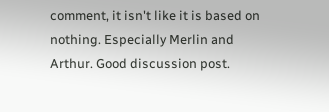comment, it isn't like it is based on nothing. Especially Merlin and Arthur. Good discussion post.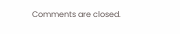Comments are closed.